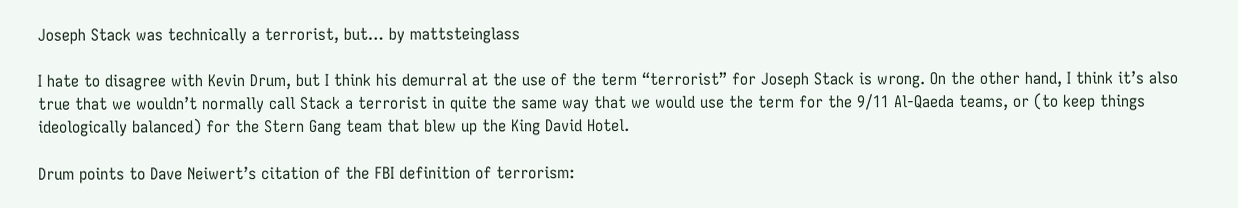Joseph Stack was technically a terrorist, but… by mattsteinglass

I hate to disagree with Kevin Drum, but I think his demurral at the use of the term “terrorist” for Joseph Stack is wrong. On the other hand, I think it’s also true that we wouldn’t normally call Stack a terrorist in quite the same way that we would use the term for the 9/11 Al-Qaeda teams, or (to keep things ideologically balanced) for the Stern Gang team that blew up the King David Hotel.

Drum points to Dave Neiwert’s citation of the FBI definition of terrorism: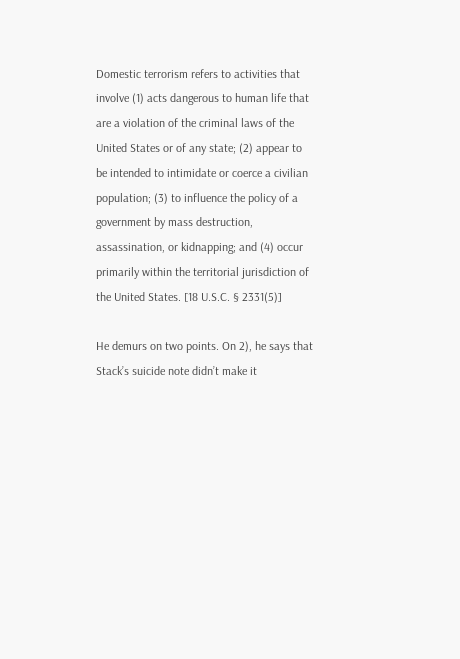Domestic terrorism refers to activities that involve (1) acts dangerous to human life that are a violation of the criminal laws of the United States or of any state; (2) appear to be intended to intimidate or coerce a civilian population; (3) to influence the policy of a government by mass destruction, assassination, or kidnapping; and (4) occur primarily within the territorial jurisdiction of the United States. [18 U.S.C. § 2331(5)]

He demurs on two points. On 2), he says that Stack’s suicide note didn’t make it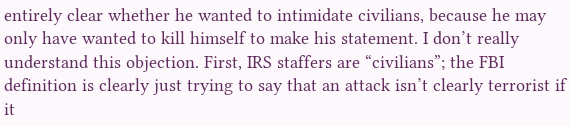entirely clear whether he wanted to intimidate civilians, because he may only have wanted to kill himself to make his statement. I don’t really understand this objection. First, IRS staffers are “civilians”; the FBI definition is clearly just trying to say that an attack isn’t clearly terrorist if it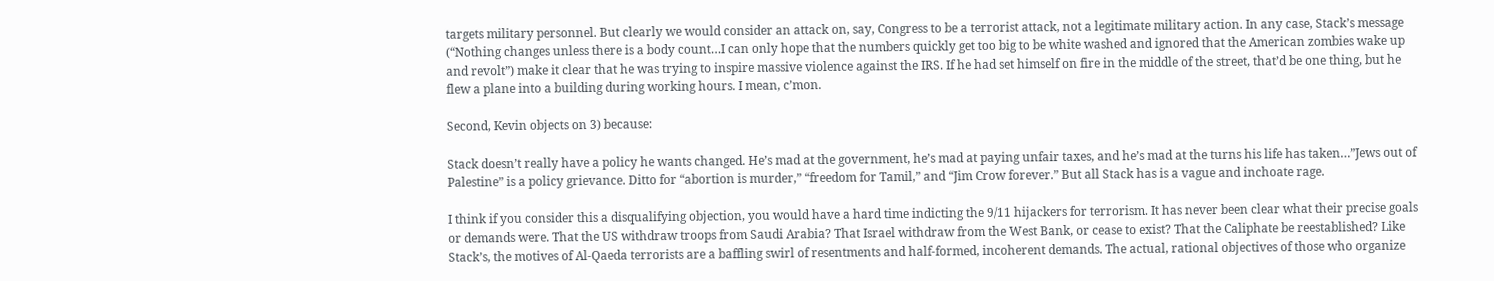targets military personnel. But clearly we would consider an attack on, say, Congress to be a terrorist attack, not a legitimate military action. In any case, Stack’s message (“Nothing changes unless there is a body count…I can only hope that the numbers quickly get too big to be white washed and ignored that the American zombies wake up and revolt”) make it clear that he was trying to inspire massive violence against the IRS. If he had set himself on fire in the middle of the street, that’d be one thing, but he flew a plane into a building during working hours. I mean, c’mon.

Second, Kevin objects on 3) because:

Stack doesn’t really have a policy he wants changed. He’s mad at the government, he’s mad at paying unfair taxes, and he’s mad at the turns his life has taken…”Jews out of Palestine” is a policy grievance. Ditto for “abortion is murder,” “freedom for Tamil,” and “Jim Crow forever.” But all Stack has is a vague and inchoate rage.

I think if you consider this a disqualifying objection, you would have a hard time indicting the 9/11 hijackers for terrorism. It has never been clear what their precise goals or demands were. That the US withdraw troops from Saudi Arabia? That Israel withdraw from the West Bank, or cease to exist? That the Caliphate be reestablished? Like Stack’s, the motives of Al-Qaeda terrorists are a baffling swirl of resentments and half-formed, incoherent demands. The actual, rational objectives of those who organize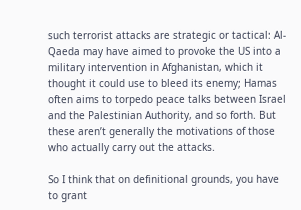such terrorist attacks are strategic or tactical: Al-Qaeda may have aimed to provoke the US into a military intervention in Afghanistan, which it thought it could use to bleed its enemy; Hamas often aims to torpedo peace talks between Israel and the Palestinian Authority, and so forth. But these aren’t generally the motivations of those who actually carry out the attacks.

So I think that on definitional grounds, you have to grant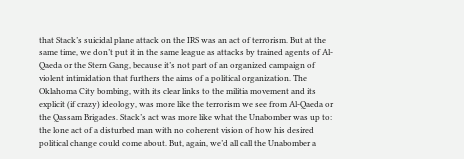that Stack’s suicidal plane attack on the IRS was an act of terrorism. But at the same time, we don’t put it in the same league as attacks by trained agents of Al-Qaeda or the Stern Gang, because it’s not part of an organized campaign of violent intimidation that furthers the aims of a political organization. The Oklahoma City bombing, with its clear links to the militia movement and its explicit (if crazy) ideology, was more like the terrorism we see from Al-Qaeda or the Qassam Brigades. Stack’s act was more like what the Unabomber was up to: the lone act of a disturbed man with no coherent vision of how his desired political change could come about. But, again, we’d all call the Unabomber a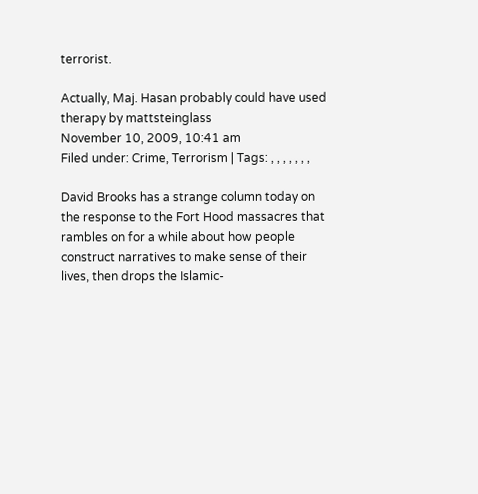terrorist.

Actually, Maj. Hasan probably could have used therapy by mattsteinglass
November 10, 2009, 10:41 am
Filed under: Crime, Terrorism | Tags: , , , , , , ,

David Brooks has a strange column today on the response to the Fort Hood massacres that rambles on for a while about how people construct narratives to make sense of their lives, then drops the Islamic-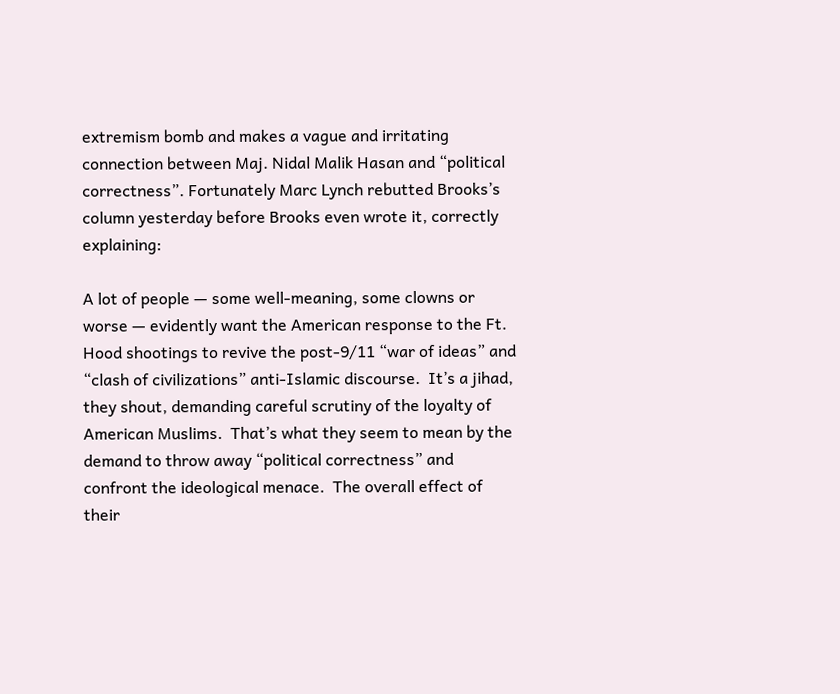extremism bomb and makes a vague and irritating connection between Maj. Nidal Malik Hasan and “political correctness”. Fortunately Marc Lynch rebutted Brooks’s column yesterday before Brooks even wrote it, correctly explaining:

A lot of people — some well-meaning, some clowns or worse — evidently want the American response to the Ft. Hood shootings to revive the post-9/11 “war of ideas” and “clash of civilizations” anti-Islamic discourse.  It’s a jihad, they shout, demanding careful scrutiny of the loyalty of American Muslims.  That’s what they seem to mean by the demand to throw away “political correctness” and confront the ideological menace.  The overall effect of their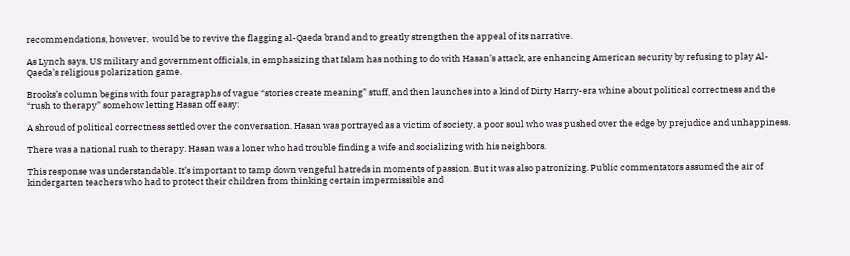recommendations, however,  would be to revive the flagging al-Qaeda brand and to greatly strengthen the appeal of its narrative.

As Lynch says, US military and government officials, in emphasizing that Islam has nothing to do with Hasan’s attack, are enhancing American security by refusing to play Al-Qaeda’s religious polarization game.

Brooks’s column begins with four paragraphs of vague “stories create meaning” stuff, and then launches into a kind of Dirty Harry-era whine about political correctness and the “rush to therapy” somehow letting Hasan off easy:

A shroud of political correctness settled over the conversation. Hasan was portrayed as a victim of society, a poor soul who was pushed over the edge by prejudice and unhappiness.

There was a national rush to therapy. Hasan was a loner who had trouble finding a wife and socializing with his neighbors.

This response was understandable. It’s important to tamp down vengeful hatreds in moments of passion. But it was also patronizing. Public commentators assumed the air of kindergarten teachers who had to protect their children from thinking certain impermissible and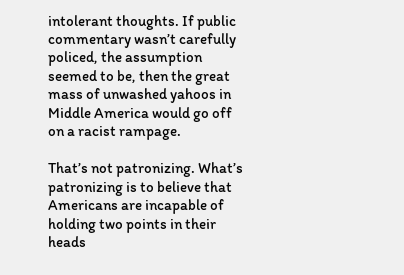intolerant thoughts. If public commentary wasn’t carefully policed, the assumption seemed to be, then the great mass of unwashed yahoos in Middle America would go off on a racist rampage.

That’s not patronizing. What’s patronizing is to believe that Americans are incapable of holding two points in their heads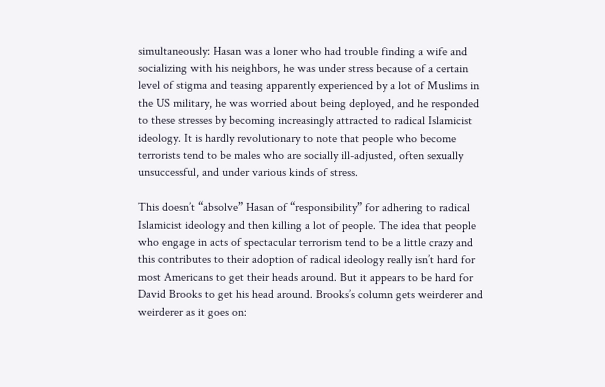simultaneously: Hasan was a loner who had trouble finding a wife and socializing with his neighbors, he was under stress because of a certain level of stigma and teasing apparently experienced by a lot of Muslims in the US military, he was worried about being deployed, and he responded to these stresses by becoming increasingly attracted to radical Islamicist ideology. It is hardly revolutionary to note that people who become terrorists tend to be males who are socially ill-adjusted, often sexually unsuccessful, and under various kinds of stress.

This doesn’t “absolve” Hasan of “responsibility” for adhering to radical Islamicist ideology and then killing a lot of people. The idea that people who engage in acts of spectacular terrorism tend to be a little crazy and this contributes to their adoption of radical ideology really isn’t hard for most Americans to get their heads around. But it appears to be hard for David Brooks to get his head around. Brooks’s column gets weirderer and weirderer as it goes on: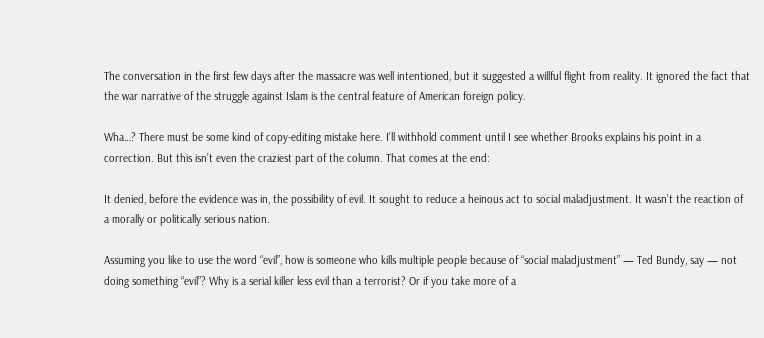The conversation in the first few days after the massacre was well intentioned, but it suggested a willful flight from reality. It ignored the fact that the war narrative of the struggle against Islam is the central feature of American foreign policy.

Wha…? There must be some kind of copy-editing mistake here. I’ll withhold comment until I see whether Brooks explains his point in a correction. But this isn’t even the craziest part of the column. That comes at the end:

It denied, before the evidence was in, the possibility of evil. It sought to reduce a heinous act to social maladjustment. It wasn’t the reaction of a morally or politically serious nation.

Assuming you like to use the word “evil”, how is someone who kills multiple people because of “social maladjustment” — Ted Bundy, say — not doing something “evil”? Why is a serial killer less evil than a terrorist? Or if you take more of a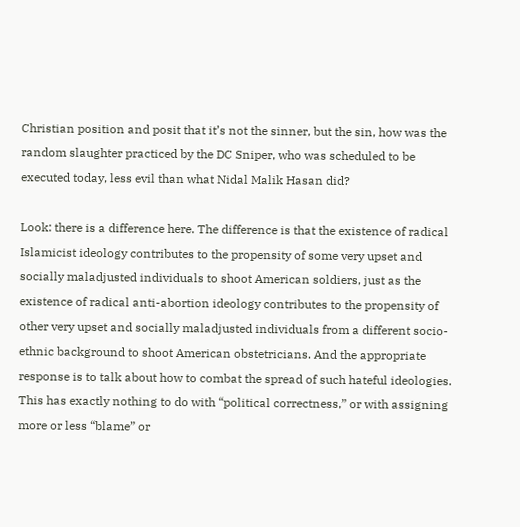Christian position and posit that it’s not the sinner, but the sin, how was the random slaughter practiced by the DC Sniper, who was scheduled to be executed today, less evil than what Nidal Malik Hasan did?

Look: there is a difference here. The difference is that the existence of radical Islamicist ideology contributes to the propensity of some very upset and socially maladjusted individuals to shoot American soldiers, just as the existence of radical anti-abortion ideology contributes to the propensity of other very upset and socially maladjusted individuals from a different socio-ethnic background to shoot American obstetricians. And the appropriate response is to talk about how to combat the spread of such hateful ideologies. This has exactly nothing to do with “political correctness,” or with assigning more or less “blame” or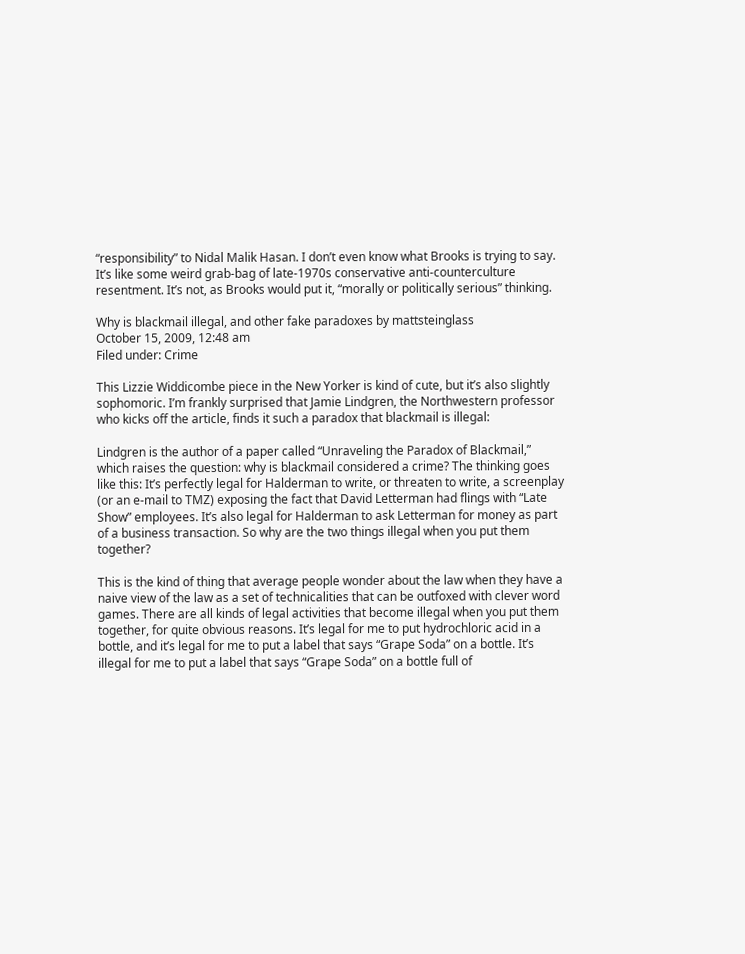“responsibility” to Nidal Malik Hasan. I don’t even know what Brooks is trying to say. It’s like some weird grab-bag of late-1970s conservative anti-counterculture resentment. It’s not, as Brooks would put it, “morally or politically serious” thinking.

Why is blackmail illegal, and other fake paradoxes by mattsteinglass
October 15, 2009, 12:48 am
Filed under: Crime

This Lizzie Widdicombe piece in the New Yorker is kind of cute, but it’s also slightly sophomoric. I’m frankly surprised that Jamie Lindgren, the Northwestern professor who kicks off the article, finds it such a paradox that blackmail is illegal:

Lindgren is the author of a paper called “Unraveling the Paradox of Blackmail,” which raises the question: why is blackmail considered a crime? The thinking goes like this: It’s perfectly legal for Halderman to write, or threaten to write, a screenplay (or an e-mail to TMZ) exposing the fact that David Letterman had flings with “Late Show” employees. It’s also legal for Halderman to ask Letterman for money as part of a business transaction. So why are the two things illegal when you put them together?

This is the kind of thing that average people wonder about the law when they have a naive view of the law as a set of technicalities that can be outfoxed with clever word games. There are all kinds of legal activities that become illegal when you put them together, for quite obvious reasons. It’s legal for me to put hydrochloric acid in a bottle, and it’s legal for me to put a label that says “Grape Soda” on a bottle. It’s illegal for me to put a label that says “Grape Soda” on a bottle full of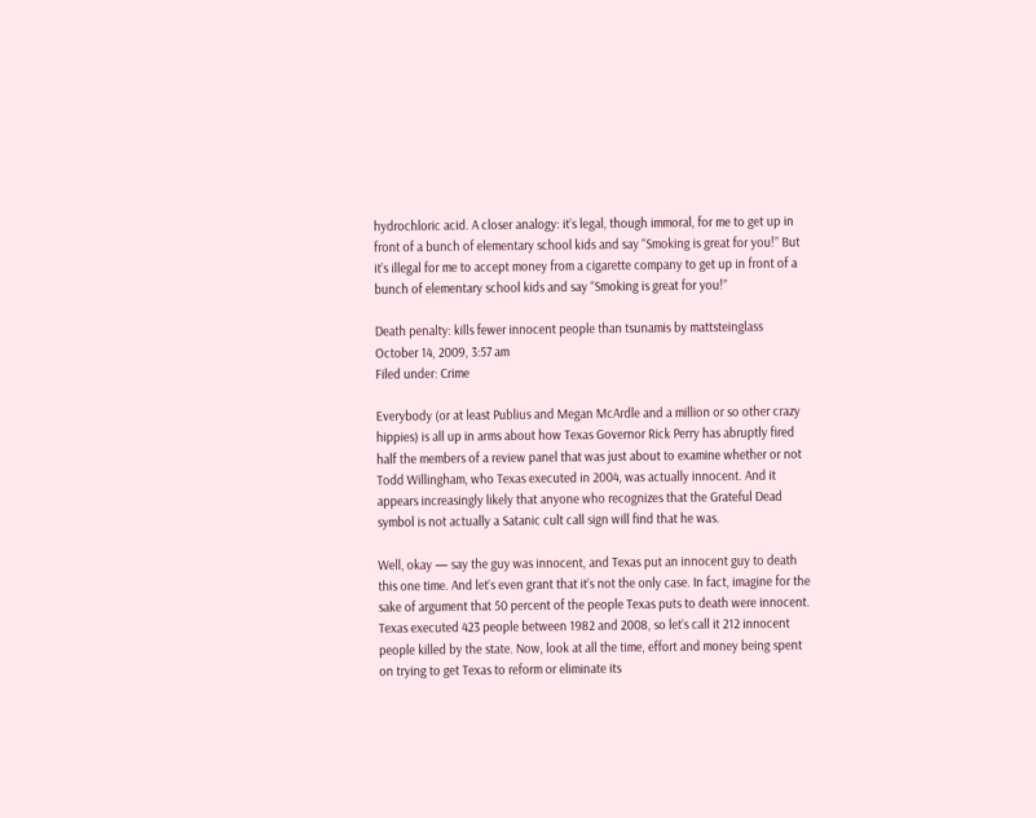hydrochloric acid. A closer analogy: it’s legal, though immoral, for me to get up in front of a bunch of elementary school kids and say “Smoking is great for you!” But it’s illegal for me to accept money from a cigarette company to get up in front of a bunch of elementary school kids and say “Smoking is great for you!”

Death penalty: kills fewer innocent people than tsunamis by mattsteinglass
October 14, 2009, 3:57 am
Filed under: Crime

Everybody (or at least Publius and Megan McArdle and a million or so other crazy hippies) is all up in arms about how Texas Governor Rick Perry has abruptly fired half the members of a review panel that was just about to examine whether or not Todd Willingham, who Texas executed in 2004, was actually innocent. And it appears increasingly likely that anyone who recognizes that the Grateful Dead symbol is not actually a Satanic cult call sign will find that he was.

Well, okay — say the guy was innocent, and Texas put an innocent guy to death this one time. And let’s even grant that it’s not the only case. In fact, imagine for the sake of argument that 50 percent of the people Texas puts to death were innocent. Texas executed 423 people between 1982 and 2008, so let’s call it 212 innocent people killed by the state. Now, look at all the time, effort and money being spent on trying to get Texas to reform or eliminate its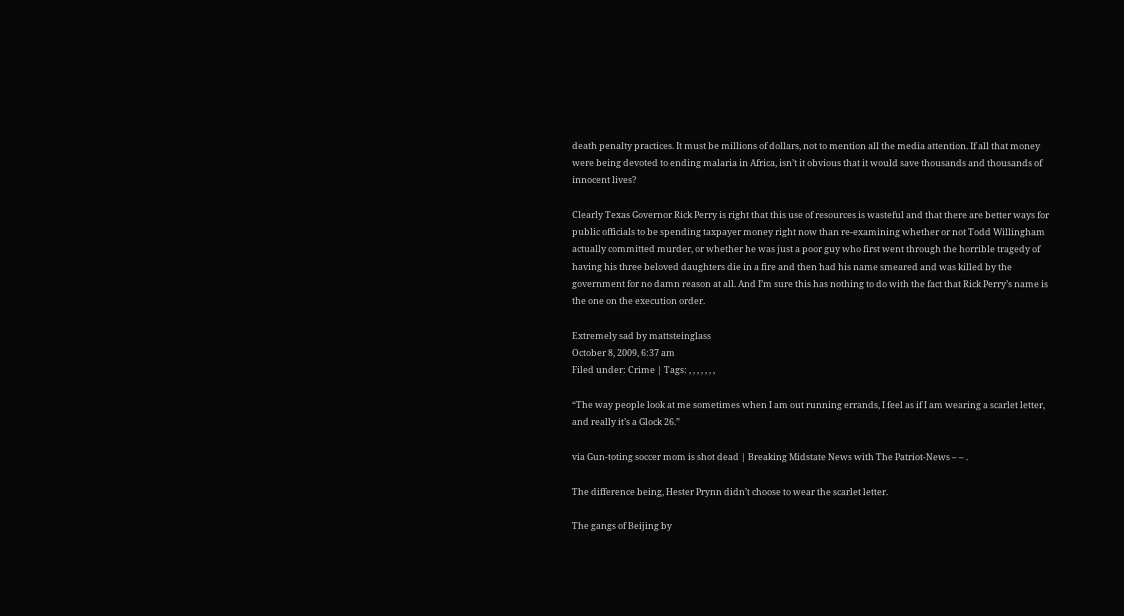death penalty practices. It must be millions of dollars, not to mention all the media attention. If all that money were being devoted to ending malaria in Africa, isn’t it obvious that it would save thousands and thousands of innocent lives?

Clearly Texas Governor Rick Perry is right that this use of resources is wasteful and that there are better ways for public officials to be spending taxpayer money right now than re-examining whether or not Todd Willingham actually committed murder, or whether he was just a poor guy who first went through the horrible tragedy of having his three beloved daughters die in a fire and then had his name smeared and was killed by the government for no damn reason at all. And I’m sure this has nothing to do with the fact that Rick Perry’s name is the one on the execution order.

Extremely sad by mattsteinglass
October 8, 2009, 6:37 am
Filed under: Crime | Tags: , , , , , , ,

“The way people look at me sometimes when I am out running errands, I feel as if I am wearing a scarlet letter, and really it’s a Glock 26.”

via Gun-toting soccer mom is shot dead | Breaking Midstate News with The Patriot-News – – .

The difference being, Hester Prynn didn’t choose to wear the scarlet letter.

The gangs of Beijing by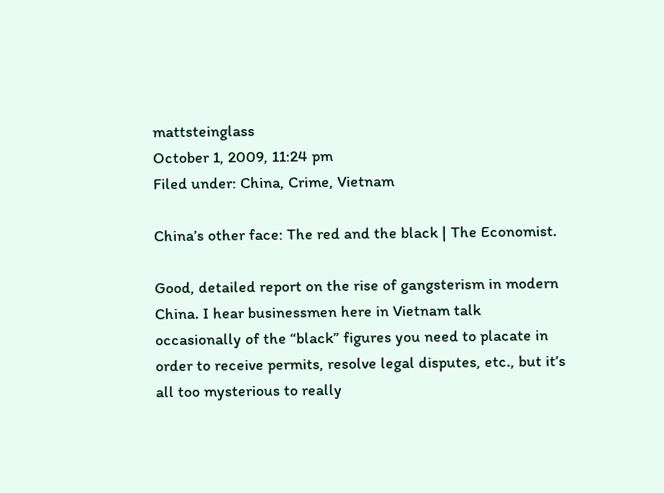mattsteinglass
October 1, 2009, 11:24 pm
Filed under: China, Crime, Vietnam

China’s other face: The red and the black | The Economist.

Good, detailed report on the rise of gangsterism in modern China. I hear businessmen here in Vietnam talk occasionally of the “black” figures you need to placate in order to receive permits, resolve legal disputes, etc., but it’s all too mysterious to really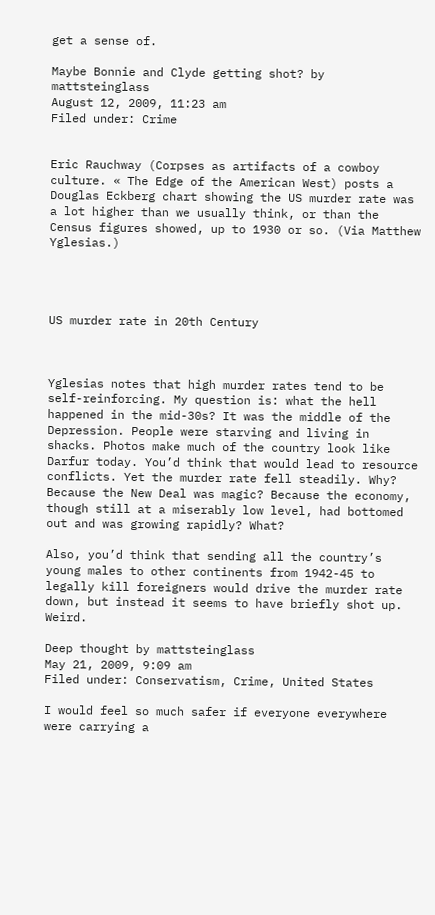get a sense of.

Maybe Bonnie and Clyde getting shot? by mattsteinglass
August 12, 2009, 11:23 am
Filed under: Crime


Eric Rauchway (Corpses as artifacts of a cowboy culture. « The Edge of the American West) posts a Douglas Eckberg chart showing the US murder rate was a lot higher than we usually think, or than the Census figures showed, up to 1930 or so. (Via Matthew Yglesias.)




US murder rate in 20th Century



Yglesias notes that high murder rates tend to be self-reinforcing. My question is: what the hell happened in the mid-30s? It was the middle of the Depression. People were starving and living in shacks. Photos make much of the country look like Darfur today. You’d think that would lead to resource conflicts. Yet the murder rate fell steadily. Why? Because the New Deal was magic? Because the economy, though still at a miserably low level, had bottomed out and was growing rapidly? What?

Also, you’d think that sending all the country’s young males to other continents from 1942-45 to legally kill foreigners would drive the murder rate down, but instead it seems to have briefly shot up. Weird.

Deep thought by mattsteinglass
May 21, 2009, 9:09 am
Filed under: Conservatism, Crime, United States

I would feel so much safer if everyone everywhere were carrying a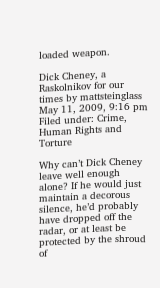loaded weapon.

Dick Cheney, a Raskolnikov for our times by mattsteinglass
May 11, 2009, 9:16 pm
Filed under: Crime, Human Rights and Torture

Why can’t Dick Cheney leave well enough alone? If he would just maintain a decorous silence, he’d probably have dropped off the radar, or at least be protected by the shroud of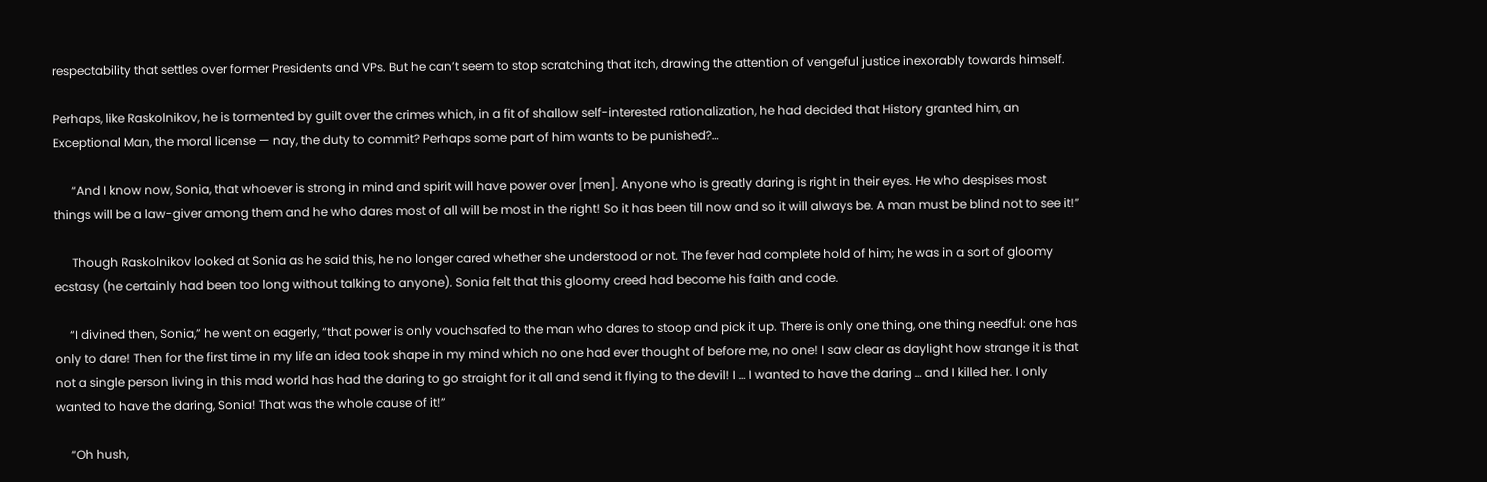respectability that settles over former Presidents and VPs. But he can’t seem to stop scratching that itch, drawing the attention of vengeful justice inexorably towards himself.

Perhaps, like Raskolnikov, he is tormented by guilt over the crimes which, in a fit of shallow self-interested rationalization, he had decided that History granted him, an Exceptional Man, the moral license — nay, the duty to commit? Perhaps some part of him wants to be punished?…

      “And I know now, Sonia, that whoever is strong in mind and spirit will have power over [men]. Anyone who is greatly daring is right in their eyes. He who despises most things will be a law-giver among them and he who dares most of all will be most in the right! So it has been till now and so it will always be. A man must be blind not to see it!”

      Though Raskolnikov looked at Sonia as he said this, he no longer cared whether she understood or not. The fever had complete hold of him; he was in a sort of gloomy ecstasy (he certainly had been too long without talking to anyone). Sonia felt that this gloomy creed had become his faith and code.

     “I divined then, Sonia,” he went on eagerly, “that power is only vouchsafed to the man who dares to stoop and pick it up. There is only one thing, one thing needful: one has only to dare! Then for the first time in my life an idea took shape in my mind which no one had ever thought of before me, no one! I saw clear as daylight how strange it is that not a single person living in this mad world has had the daring to go straight for it all and send it flying to the devil! I … I wanted to have the daring … and I killed her. I only wanted to have the daring, Sonia! That was the whole cause of it!”

     “Oh hush,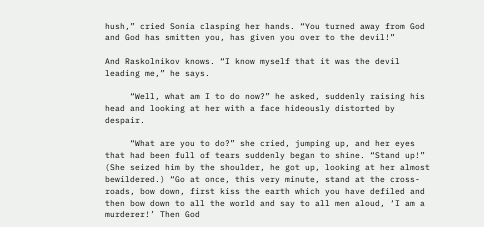hush,” cried Sonia clasping her hands. “You turned away from God and God has smitten you, has given you over to the devil!”

And Raskolnikov knows. “I know myself that it was the devil leading me,” he says.

     “Well, what am I to do now?” he asked, suddenly raising his head and looking at her with a face hideously distorted by despair.

     “What are you to do?” she cried, jumping up, and her eyes that had been full of tears suddenly began to shine. “Stand up!” (She seized him by the shoulder, he got up, looking at her almost bewildered.) “Go at once, this very minute, stand at the cross-roads, bow down, first kiss the earth which you have defiled and then bow down to all the world and say to all men aloud, ‘I am a murderer!’ Then God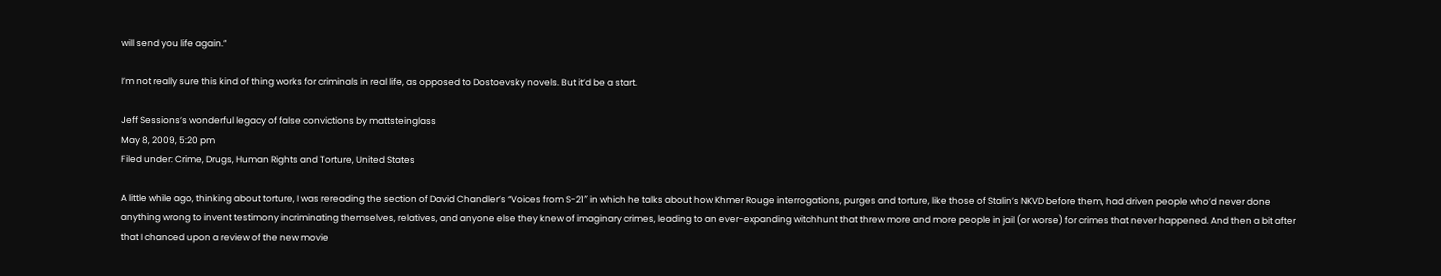will send you life again.”

I’m not really sure this kind of thing works for criminals in real life, as opposed to Dostoevsky novels. But it’d be a start.

Jeff Sessions’s wonderful legacy of false convictions by mattsteinglass
May 8, 2009, 5:20 pm
Filed under: Crime, Drugs, Human Rights and Torture, United States

A little while ago, thinking about torture, I was rereading the section of David Chandler’s “Voices from S-21″ in which he talks about how Khmer Rouge interrogations, purges and torture, like those of Stalin’s NKVD before them, had driven people who’d never done anything wrong to invent testimony incriminating themselves, relatives, and anyone else they knew of imaginary crimes, leading to an ever-expanding witchhunt that threw more and more people in jail (or worse) for crimes that never happened. And then a bit after that I chanced upon a review of the new movie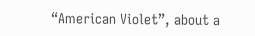“American Violet”, about a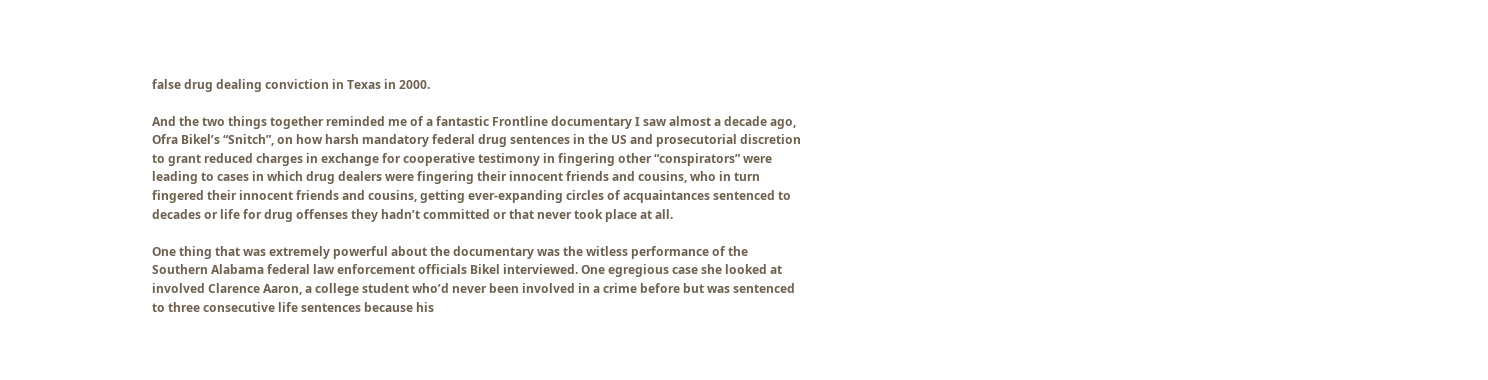false drug dealing conviction in Texas in 2000.

And the two things together reminded me of a fantastic Frontline documentary I saw almost a decade ago, Ofra Bikel’s “Snitch”, on how harsh mandatory federal drug sentences in the US and prosecutorial discretion to grant reduced charges in exchange for cooperative testimony in fingering other “conspirators” were leading to cases in which drug dealers were fingering their innocent friends and cousins, who in turn fingered their innocent friends and cousins, getting ever-expanding circles of acquaintances sentenced to decades or life for drug offenses they hadn’t committed or that never took place at all.

One thing that was extremely powerful about the documentary was the witless performance of the Southern Alabama federal law enforcement officials Bikel interviewed. One egregious case she looked at involved Clarence Aaron, a college student who’d never been involved in a crime before but was sentenced to three consecutive life sentences because his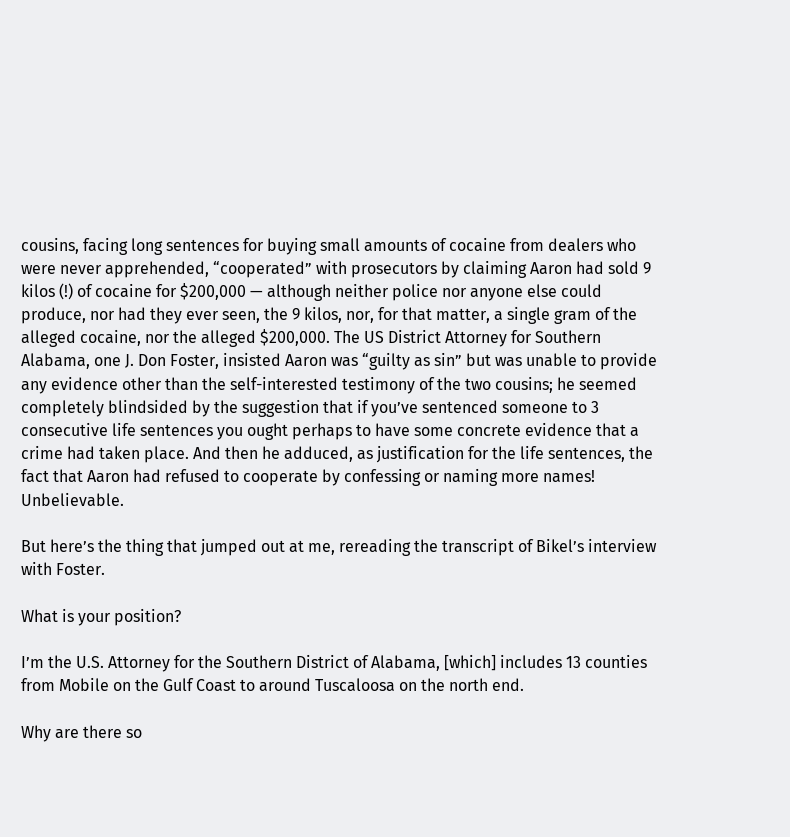cousins, facing long sentences for buying small amounts of cocaine from dealers who were never apprehended, “cooperated” with prosecutors by claiming Aaron had sold 9 kilos (!) of cocaine for $200,000 — although neither police nor anyone else could produce, nor had they ever seen, the 9 kilos, nor, for that matter, a single gram of the alleged cocaine, nor the alleged $200,000. The US District Attorney for Southern Alabama, one J. Don Foster, insisted Aaron was “guilty as sin” but was unable to provide any evidence other than the self-interested testimony of the two cousins; he seemed completely blindsided by the suggestion that if you’ve sentenced someone to 3 consecutive life sentences you ought perhaps to have some concrete evidence that a crime had taken place. And then he adduced, as justification for the life sentences, the fact that Aaron had refused to cooperate by confessing or naming more names! Unbelievable.

But here’s the thing that jumped out at me, rereading the transcript of Bikel’s interview with Foster.

What is your position?

I’m the U.S. Attorney for the Southern District of Alabama, [which] includes 13 counties from Mobile on the Gulf Coast to around Tuscaloosa on the north end.

Why are there so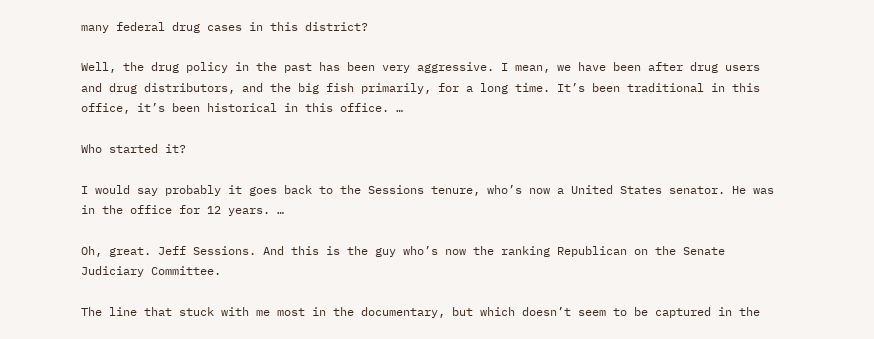many federal drug cases in this district?

Well, the drug policy in the past has been very aggressive. I mean, we have been after drug users and drug distributors, and the big fish primarily, for a long time. It’s been traditional in this office, it’s been historical in this office. …

Who started it?

I would say probably it goes back to the Sessions tenure, who’s now a United States senator. He was in the office for 12 years. …

Oh, great. Jeff Sessions. And this is the guy who’s now the ranking Republican on the Senate Judiciary Committee.

The line that stuck with me most in the documentary, but which doesn’t seem to be captured in the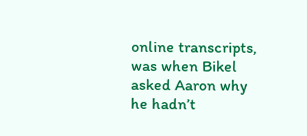online transcripts, was when Bikel asked Aaron why he hadn’t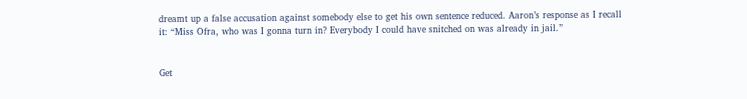dreamt up a false accusation against somebody else to get his own sentence reduced. Aaron’s response as I recall it: “Miss Ofra, who was I gonna turn in? Everybody I could have snitched on was already in jail.”


Get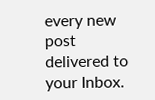every new post delivered to your Inbox.